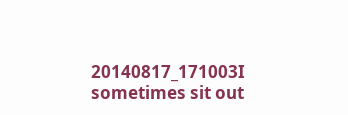20140817_171003I sometimes sit out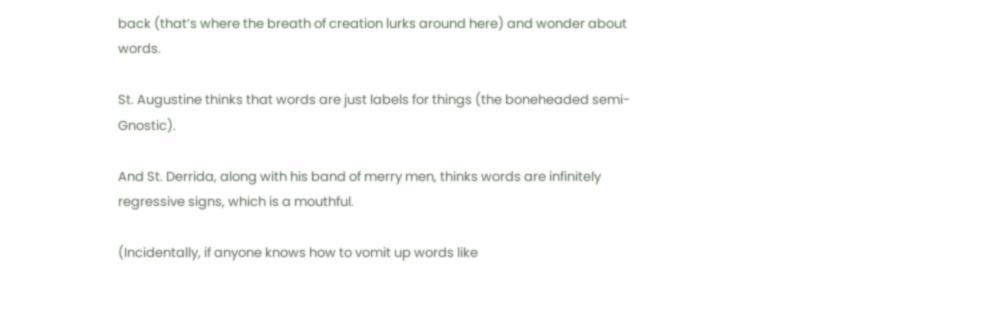back (that’s where the breath of creation lurks around here) and wonder about words.

St. Augustine thinks that words are just labels for things (the boneheaded semi-Gnostic).

And St. Derrida, along with his band of merry men, thinks words are infinitely regressive signs, which is a mouthful.

(Incidentally, if anyone knows how to vomit up words like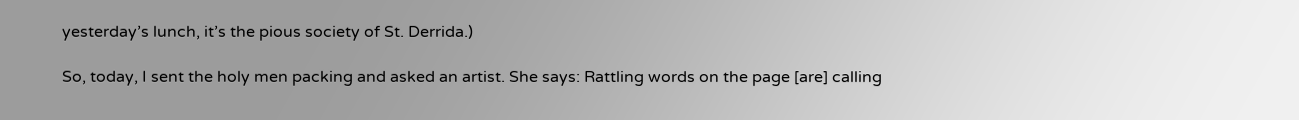yesterday’s lunch, it’s the pious society of St. Derrida.)

So, today, I sent the holy men packing and asked an artist. She says: Rattling words on the page [are] calling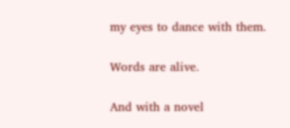my eyes to dance with them.

Words are alive.

And with a novel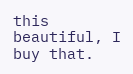this beautiful, I buy that.